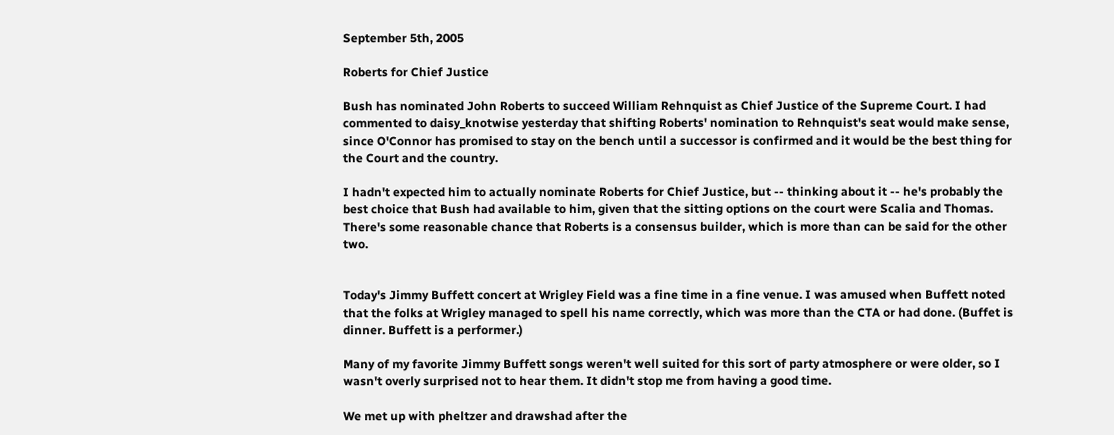September 5th, 2005

Roberts for Chief Justice

Bush has nominated John Roberts to succeed William Rehnquist as Chief Justice of the Supreme Court. I had commented to daisy_knotwise yesterday that shifting Roberts' nomination to Rehnquist's seat would make sense, since O'Connor has promised to stay on the bench until a successor is confirmed and it would be the best thing for the Court and the country.

I hadn't expected him to actually nominate Roberts for Chief Justice, but -- thinking about it -- he's probably the best choice that Bush had available to him, given that the sitting options on the court were Scalia and Thomas. There's some reasonable chance that Roberts is a consensus builder, which is more than can be said for the other two.


Today's Jimmy Buffett concert at Wrigley Field was a fine time in a fine venue. I was amused when Buffett noted that the folks at Wrigley managed to spell his name correctly, which was more than the CTA or had done. (Buffet is dinner. Buffett is a performer.)

Many of my favorite Jimmy Buffett songs weren't well suited for this sort of party atmosphere or were older, so I wasn't overly surprised not to hear them. It didn't stop me from having a good time.

We met up with pheltzer and drawshad after the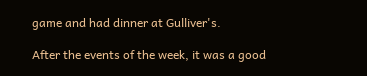game and had dinner at Gulliver's.

After the events of the week, it was a good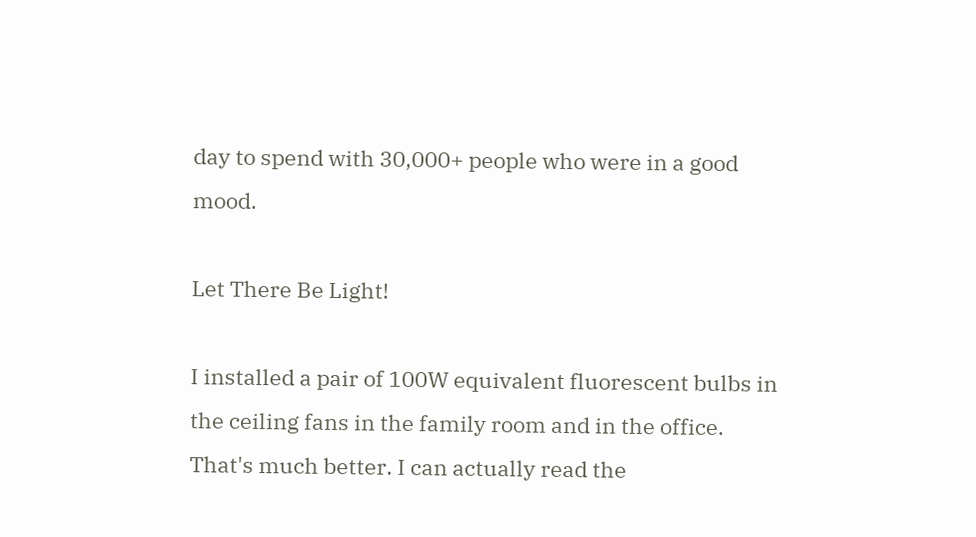day to spend with 30,000+ people who were in a good mood.

Let There Be Light!

I installed a pair of 100W equivalent fluorescent bulbs in the ceiling fans in the family room and in the office. That's much better. I can actually read the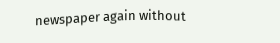newspaper again without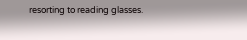resorting to reading glasses.